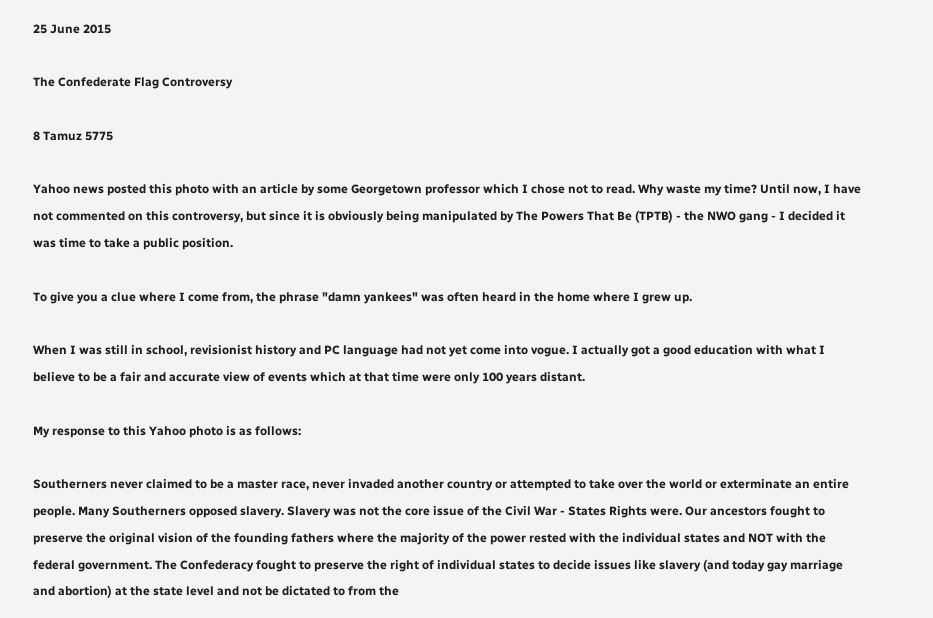25 June 2015

The Confederate Flag Controversy

8 Tamuz 5775

Yahoo news posted this photo with an article by some Georgetown professor which I chose not to read. Why waste my time? Until now, I have not commented on this controversy, but since it is obviously being manipulated by The Powers That Be (TPTB) - the NWO gang - I decided it was time to take a public position.

To give you a clue where I come from, the phrase "damn yankees" was often heard in the home where I grew up.

When I was still in school, revisionist history and PC language had not yet come into vogue. I actually got a good education with what I believe to be a fair and accurate view of events which at that time were only 100 years distant.

My response to this Yahoo photo is as follows:

Southerners never claimed to be a master race, never invaded another country or attempted to take over the world or exterminate an entire people. Many Southerners opposed slavery. Slavery was not the core issue of the Civil War - States Rights were. Our ancestors fought to preserve the original vision of the founding fathers where the majority of the power rested with the individual states and NOT with the federal government. The Confederacy fought to preserve the right of individual states to decide issues like slavery (and today gay marriage and abortion) at the state level and not be dictated to from the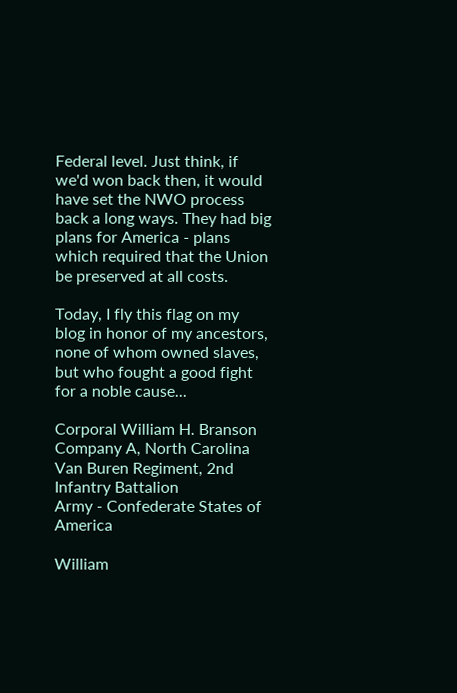Federal level. Just think, if we'd won back then, it would have set the NWO process back a long ways. They had big plans for America - plans which required that the Union be preserved at all costs.

Today, I fly this flag on my blog in honor of my ancestors, none of whom owned slaves, but who fought a good fight for a noble cause...

Corporal William H. Branson
Company A, North Carolina
Van Buren Regiment, 2nd Infantry Battalion
Army - Confederate States of America

William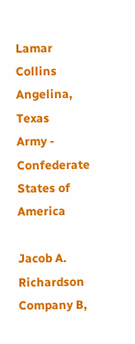Lamar Collins
Angelina, Texas
Army - Confederate States of America

Jacob A. Richardson
Company B,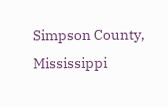Simpson County, Mississippi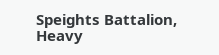Speights Battalion, Heavy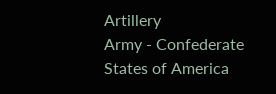Artillery
Army - Confederate States of America